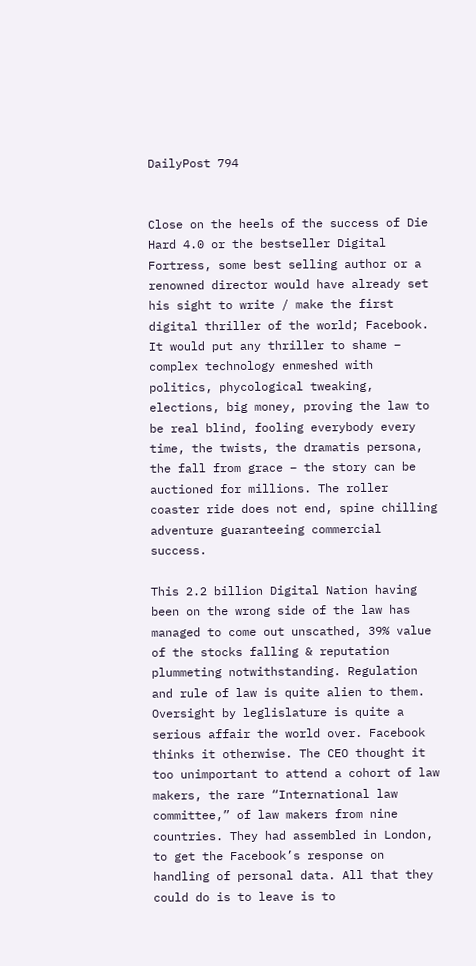DailyPost 794


Close on the heels of the success of Die Hard 4.0 or the bestseller Digital Fortress, some best selling author or a renowned director would have already set his sight to write / make the first digital thriller of the world; Facebook. It would put any thriller to shame – complex technology enmeshed with politics, phycological tweaking, elections, big money, proving the law to be real blind, fooling everybody every time, the twists, the dramatis persona, the fall from grace – the story can be auctioned for millions. The roller coaster ride does not end, spine chilling adventure guaranteeing commercial success.

This 2.2 billion Digital Nation having been on the wrong side of the law has managed to come out unscathed, 39% value of the stocks falling & reputation plummeting notwithstanding. Regulation and rule of law is quite alien to them. Oversight by leglislature is quite a serious affair the world over. Facebook thinks it otherwise. The CEO thought it too unimportant to attend a cohort of law makers, the rare “International law committee,” of law makers from nine countries. They had assembled in London, to get the Facebook’s response on handling of personal data. All that they could do is to leave is to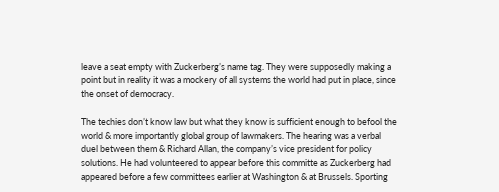leave a seat empty with Zuckerberg’s name tag. They were supposedly making a point but in reality it was a mockery of all systems the world had put in place, since the onset of democracy.

The techies don’t know law but what they know is sufficient enough to befool the world & more importantly global group of lawmakers. The hearing was a verbal duel between them & Richard Allan, the company’s vice president for policy solutions. He had volunteered to appear before this committe as Zuckerberg had appeared before a few committees earlier at Washington & at Brussels. Sporting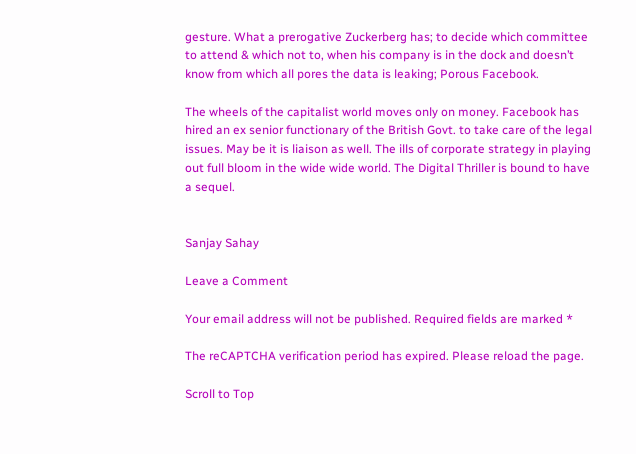gesture. What a prerogative Zuckerberg has; to decide which committee to attend & which not to, when his company is in the dock and doesn’t know from which all pores the data is leaking; Porous Facebook.

The wheels of the capitalist world moves only on money. Facebook has hired an ex senior functionary of the British Govt. to take care of the legal issues. May be it is liaison as well. The ills of corporate strategy in playing out full bloom in the wide wide world. The Digital Thriller is bound to have a sequel.


Sanjay Sahay

Leave a Comment

Your email address will not be published. Required fields are marked *

The reCAPTCHA verification period has expired. Please reload the page.

Scroll to Top